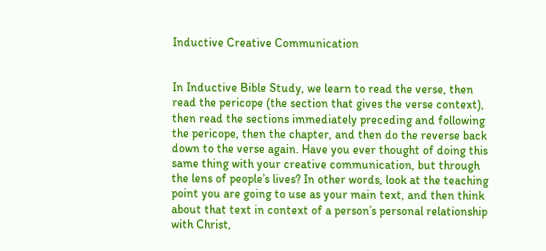Inductive Creative Communication


In Inductive Bible Study, we learn to read the verse, then read the pericope (the section that gives the verse context), then read the sections immediately preceding and following the pericope, then the chapter, and then do the reverse back down to the verse again. Have you ever thought of doing this same thing with your creative communication, but through the lens of people’s lives? In other words, look at the teaching point you are going to use as your main text, and then think about that text in context of a person’s personal relationship with Christ,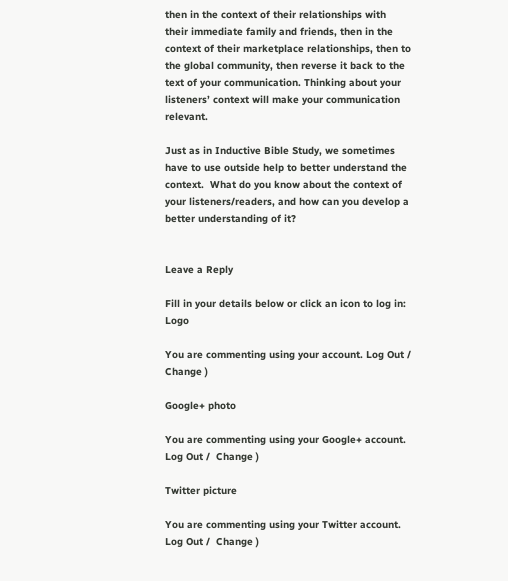then in the context of their relationships with their immediate family and friends, then in the context of their marketplace relationships, then to the global community, then reverse it back to the text of your communication. Thinking about your listeners’ context will make your communication relevant.

Just as in Inductive Bible Study, we sometimes have to use outside help to better understand the context.  What do you know about the context of your listeners/readers, and how can you develop a better understanding of it?


Leave a Reply

Fill in your details below or click an icon to log in: Logo

You are commenting using your account. Log Out /  Change )

Google+ photo

You are commenting using your Google+ account. Log Out /  Change )

Twitter picture

You are commenting using your Twitter account. Log Out /  Change )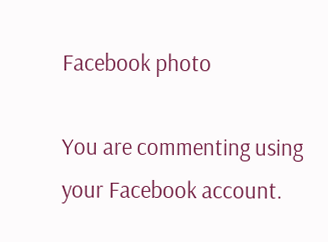Facebook photo

You are commenting using your Facebook account.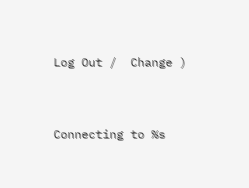Log Out /  Change )


Connecting to %s